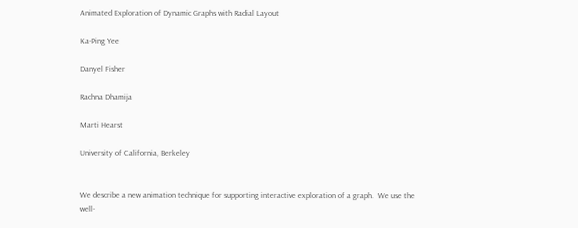Animated Exploration of Dynamic Graphs with Radial Layout

Ka-Ping Yee

Danyel Fisher

Rachna Dhamija

Marti Hearst

University of California, Berkeley


We describe a new animation technique for supporting interactive exploration of a graph.  We use the well-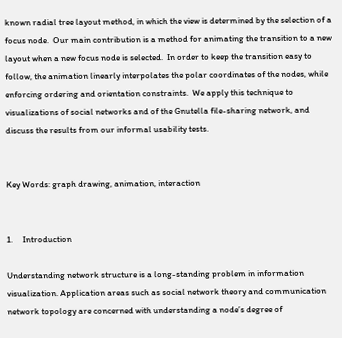known radial tree layout method, in which the view is determined by the selection of a focus node.  Our main contribution is a method for animating the transition to a new layout when a new focus node is selected.  In order to keep the transition easy to follow, the animation linearly interpolates the polar coordinates of the nodes, while enforcing ordering and orientation constraints.  We apply this technique to visualizations of social networks and of the Gnutella file-sharing network, and discuss the results from our informal usability tests.


Key Words: graph drawing, animation, interaction


1.     Introduction

Understanding network structure is a long-standing problem in information visualization. Application areas such as social network theory and communication network topology are concerned with understanding a node’s degree of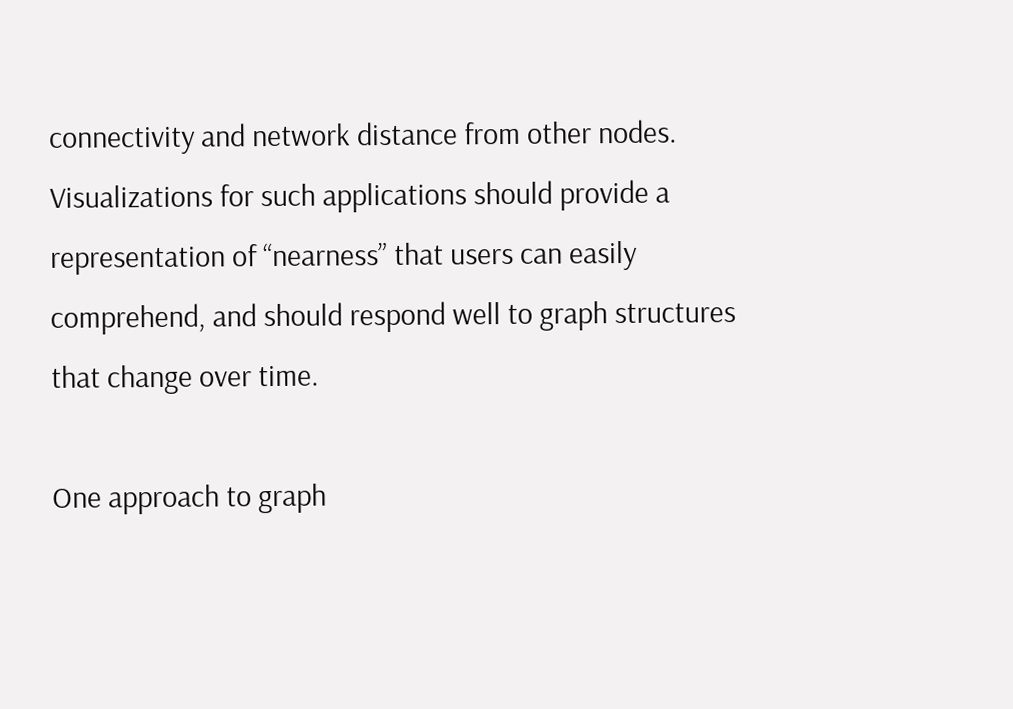connectivity and network distance from other nodes.  Visualizations for such applications should provide a representation of “nearness” that users can easily comprehend, and should respond well to graph structures that change over time.

One approach to graph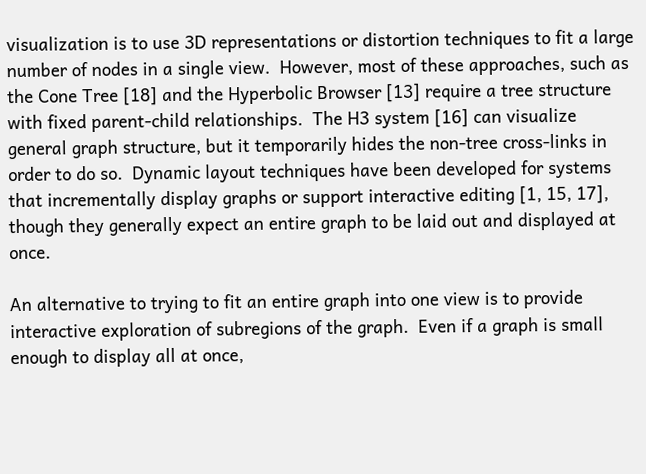visualization is to use 3D representations or distortion techniques to fit a large number of nodes in a single view.  However, most of these approaches, such as the Cone Tree [18] and the Hyperbolic Browser [13] require a tree structure with fixed parent-child relationships.  The H3 system [16] can visualize general graph structure, but it temporarily hides the non-tree cross-links in order to do so.  Dynamic layout techniques have been developed for systems that incrementally display graphs or support interactive editing [1, 15, 17], though they generally expect an entire graph to be laid out and displayed at once.

An alternative to trying to fit an entire graph into one view is to provide interactive exploration of subregions of the graph.  Even if a graph is small enough to display all at once,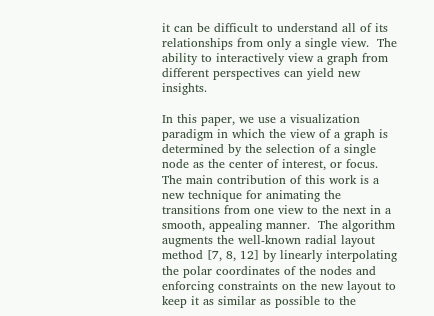it can be difficult to understand all of its relationships from only a single view.  The ability to interactively view a graph from different perspectives can yield new insights.

In this paper, we use a visualization paradigm in which the view of a graph is determined by the selection of a single node as the center of interest, or focus.  The main contribution of this work is a new technique for animating the transitions from one view to the next in a smooth, appealing manner.  The algorithm augments the well-known radial layout method [7, 8, 12] by linearly interpolating the polar coordinates of the nodes and enforcing constraints on the new layout to keep it as similar as possible to the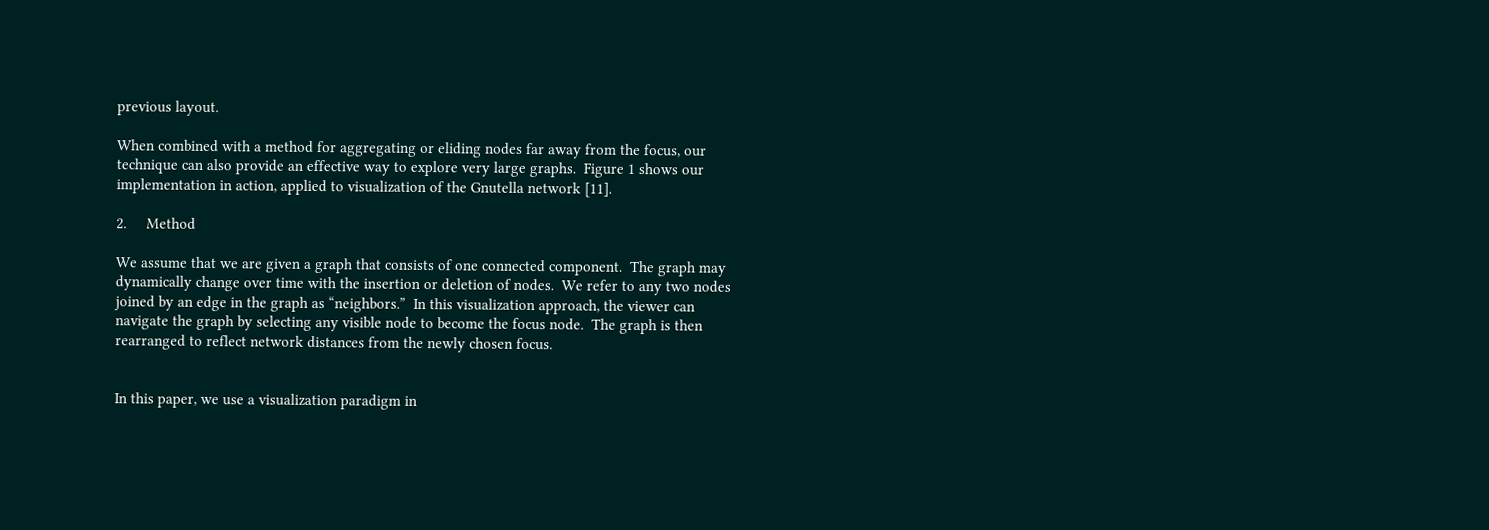previous layout.

When combined with a method for aggregating or eliding nodes far away from the focus, our technique can also provide an effective way to explore very large graphs.  Figure 1 shows our implementation in action, applied to visualization of the Gnutella network [11].

2.     Method

We assume that we are given a graph that consists of one connected component.  The graph may dynamically change over time with the insertion or deletion of nodes.  We refer to any two nodes joined by an edge in the graph as “neighbors.”  In this visualization approach, the viewer can navigate the graph by selecting any visible node to become the focus node.  The graph is then rearranged to reflect network distances from the newly chosen focus.


In this paper, we use a visualization paradigm in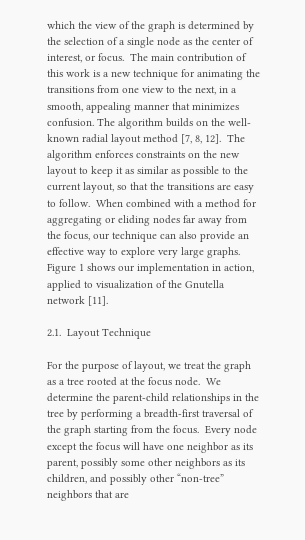which the view of the graph is determined by the selection of a single node as the center of interest, or focus.  The main contribution of this work is a new technique for animating the transitions from one view to the next, in a smooth, appealing manner that minimizes confusion. The algorithm builds on the well-known radial layout method [7, 8, 12].  The algorithm enforces constraints on the new layout to keep it as similar as possible to the current layout, so that the transitions are easy to follow.  When combined with a method for aggregating or eliding nodes far away from the focus, our technique can also provide an effective way to explore very large graphs.  Figure 1 shows our implementation in action, applied to visualization of the Gnutella network [11].

2.1.  Layout Technique

For the purpose of layout, we treat the graph as a tree rooted at the focus node.  We determine the parent-child relationships in the tree by performing a breadth-first traversal of the graph starting from the focus.  Every node except the focus will have one neighbor as its parent, possibly some other neighbors as its children, and possibly other “non-tree” neighbors that are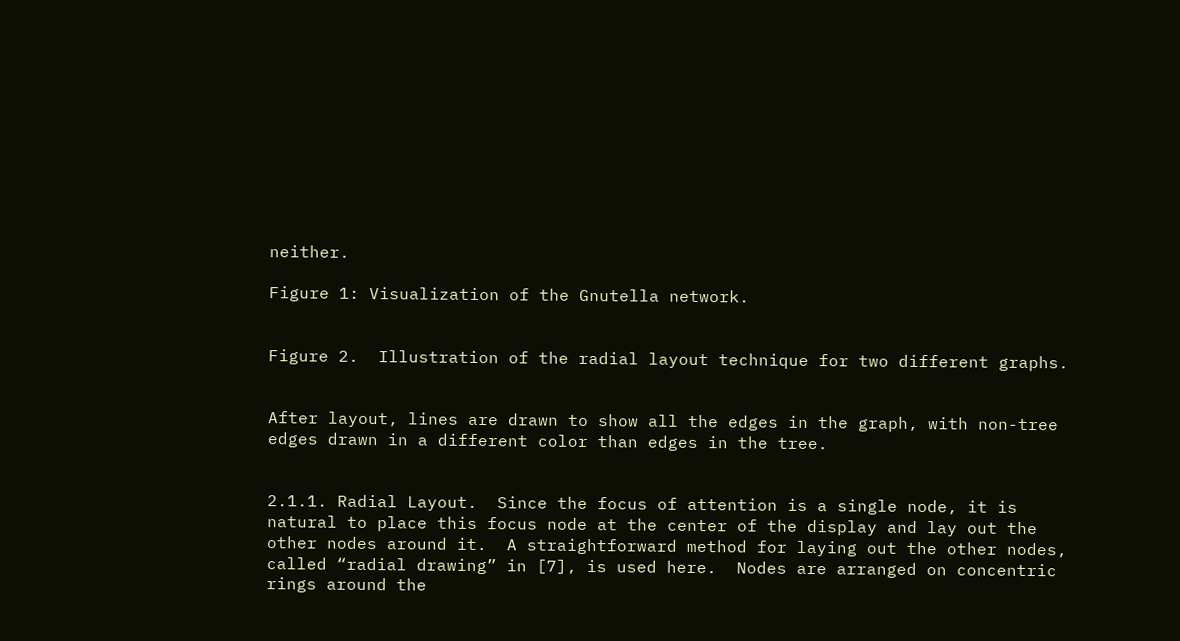neither.

Figure 1: Visualization of the Gnutella network.


Figure 2.  Illustration of the radial layout technique for two different graphs.


After layout, lines are drawn to show all the edges in the graph, with non-tree edges drawn in a different color than edges in the tree.


2.1.1. Radial Layout.  Since the focus of attention is a single node, it is natural to place this focus node at the center of the display and lay out the other nodes around it.  A straightforward method for laying out the other nodes, called “radial drawing” in [7], is used here.  Nodes are arranged on concentric rings around the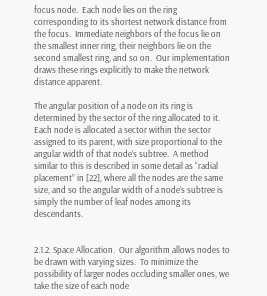focus node.  Each node lies on the ring corresponding to its shortest network distance from the focus.  Immediate neighbors of the focus lie on the smallest inner ring, their neighbors lie on the second smallest ring, and so on.  Our implementation draws these rings explicitly to make the network distance apparent.

The angular position of a node on its ring is determined by the sector of the ring allocated to it.  Each node is allocated a sector within the sector assigned to its parent, with size proportional to the angular width of that node’s subtree.  A method similar to this is described in some detail as “radial placement” in [22], where all the nodes are the same size, and so the angular width of a node’s subtree is simply the number of leaf nodes among its descendants.


2.1.2. Space Allocation.  Our algorithm allows nodes to be drawn with varying sizes.  To minimize the possibility of larger nodes occluding smaller ones, we take the size of each node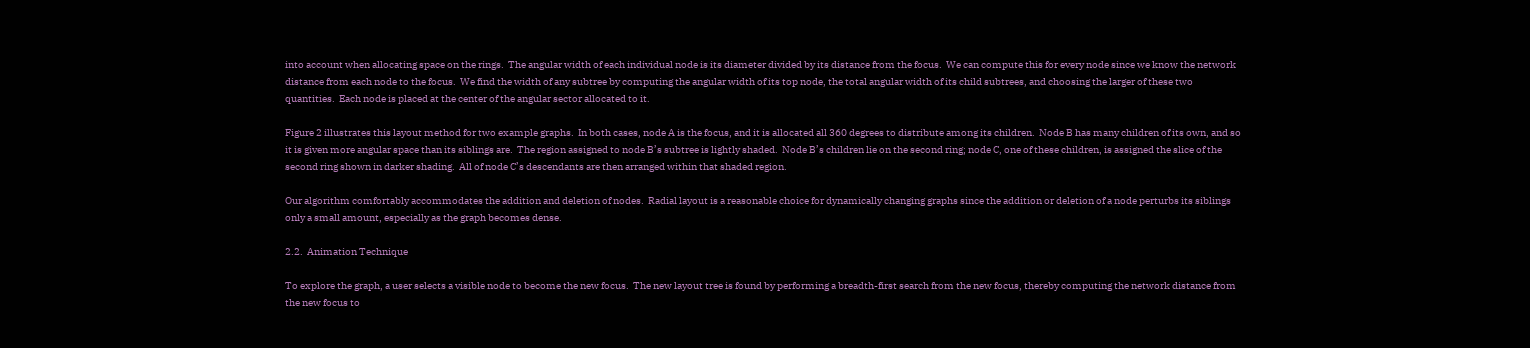into account when allocating space on the rings.  The angular width of each individual node is its diameter divided by its distance from the focus.  We can compute this for every node since we know the network distance from each node to the focus.  We find the width of any subtree by computing the angular width of its top node, the total angular width of its child subtrees, and choosing the larger of these two quantities.  Each node is placed at the center of the angular sector allocated to it.

Figure 2 illustrates this layout method for two example graphs.  In both cases, node A is the focus, and it is allocated all 360 degrees to distribute among its children.  Node B has many children of its own, and so it is given more angular space than its siblings are.  The region assigned to node B’s subtree is lightly shaded.  Node B’s children lie on the second ring; node C, one of these children, is assigned the slice of the second ring shown in darker shading.  All of node C’s descendants are then arranged within that shaded region.

Our algorithm comfortably accommodates the addition and deletion of nodes.  Radial layout is a reasonable choice for dynamically changing graphs since the addition or deletion of a node perturbs its siblings only a small amount, especially as the graph becomes dense.

2.2.  Animation Technique

To explore the graph, a user selects a visible node to become the new focus.  The new layout tree is found by performing a breadth-first search from the new focus, thereby computing the network distance from the new focus to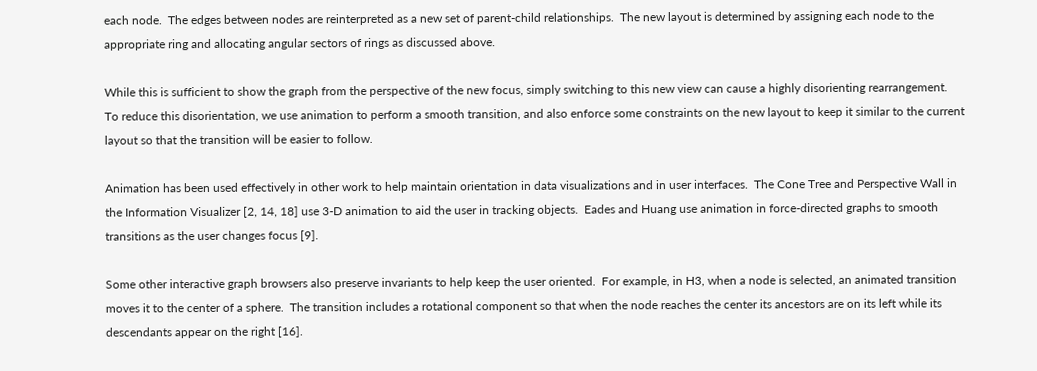each node.  The edges between nodes are reinterpreted as a new set of parent-child relationships.  The new layout is determined by assigning each node to the appropriate ring and allocating angular sectors of rings as discussed above.

While this is sufficient to show the graph from the perspective of the new focus, simply switching to this new view can cause a highly disorienting rearrangement.  To reduce this disorientation, we use animation to perform a smooth transition, and also enforce some constraints on the new layout to keep it similar to the current layout so that the transition will be easier to follow.

Animation has been used effectively in other work to help maintain orientation in data visualizations and in user interfaces.  The Cone Tree and Perspective Wall in the Information Visualizer [2, 14, 18] use 3-D animation to aid the user in tracking objects.  Eades and Huang use animation in force-directed graphs to smooth transitions as the user changes focus [9].

Some other interactive graph browsers also preserve invariants to help keep the user oriented.  For example, in H3, when a node is selected, an animated transition moves it to the center of a sphere.  The transition includes a rotational component so that when the node reaches the center its ancestors are on its left while its descendants appear on the right [16].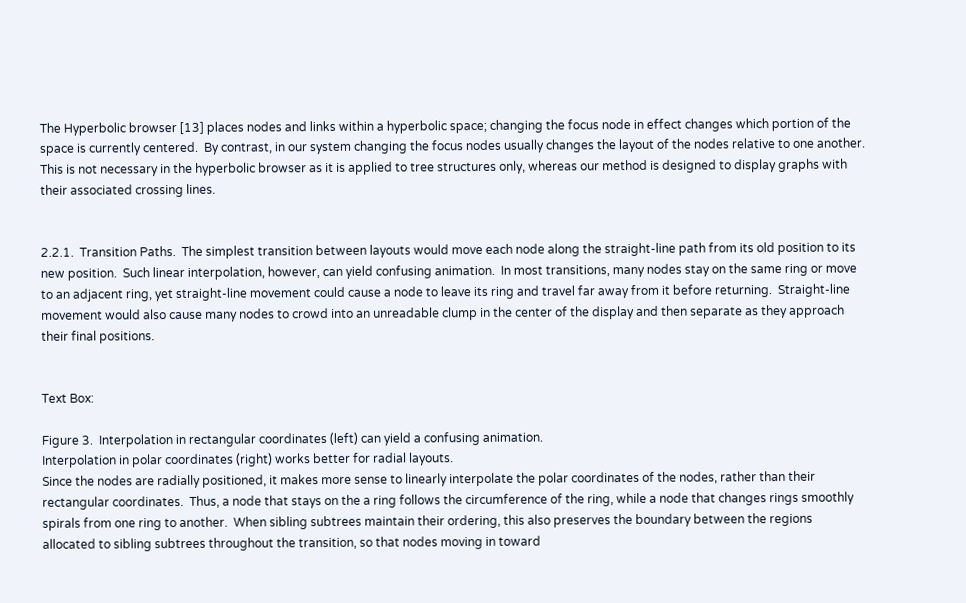The Hyperbolic browser [13] places nodes and links within a hyperbolic space; changing the focus node in effect changes which portion of the space is currently centered.  By contrast, in our system changing the focus nodes usually changes the layout of the nodes relative to one another.  This is not necessary in the hyperbolic browser as it is applied to tree structures only, whereas our method is designed to display graphs with their associated crossing lines.


2.2.1.  Transition Paths.  The simplest transition between layouts would move each node along the straight-line path from its old position to its new position.  Such linear interpolation, however, can yield confusing animation.  In most transitions, many nodes stay on the same ring or move to an adjacent ring, yet straight-line movement could cause a node to leave its ring and travel far away from it before returning.  Straight-line movement would also cause many nodes to crowd into an unreadable clump in the center of the display and then separate as they approach their final positions.


Text Box:

Figure 3.  Interpolation in rectangular coordinates (left) can yield a confusing animation.
Interpolation in polar coordinates (right) works better for radial layouts.
Since the nodes are radially positioned, it makes more sense to linearly interpolate the polar coordinates of the nodes, rather than their rectangular coordinates.  Thus, a node that stays on the a ring follows the circumference of the ring, while a node that changes rings smoothly spirals from one ring to another.  When sibling subtrees maintain their ordering, this also preserves the boundary between the regions allocated to sibling subtrees throughout the transition, so that nodes moving in toward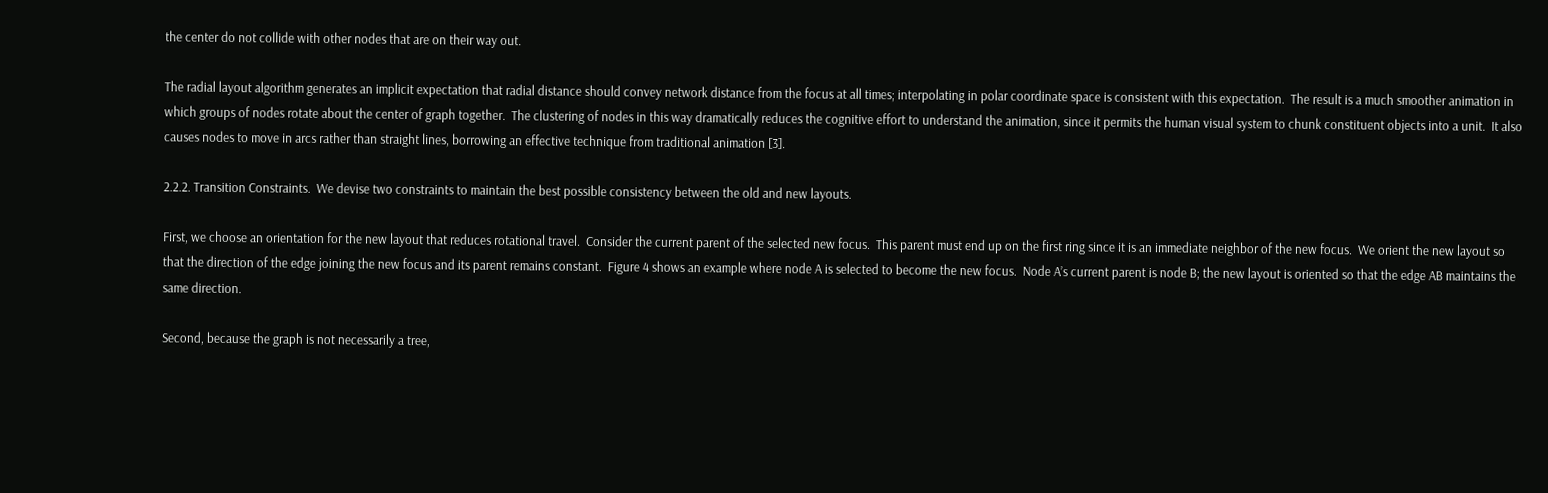the center do not collide with other nodes that are on their way out.

The radial layout algorithm generates an implicit expectation that radial distance should convey network distance from the focus at all times; interpolating in polar coordinate space is consistent with this expectation.  The result is a much smoother animation in which groups of nodes rotate about the center of graph together.  The clustering of nodes in this way dramatically reduces the cognitive effort to understand the animation, since it permits the human visual system to chunk constituent objects into a unit.  It also causes nodes to move in arcs rather than straight lines, borrowing an effective technique from traditional animation [3].

2.2.2. Transition Constraints.  We devise two constraints to maintain the best possible consistency between the old and new layouts.

First, we choose an orientation for the new layout that reduces rotational travel.  Consider the current parent of the selected new focus.  This parent must end up on the first ring since it is an immediate neighbor of the new focus.  We orient the new layout so that the direction of the edge joining the new focus and its parent remains constant.  Figure 4 shows an example where node A is selected to become the new focus.  Node A’s current parent is node B; the new layout is oriented so that the edge AB maintains the same direction.

Second, because the graph is not necessarily a tree,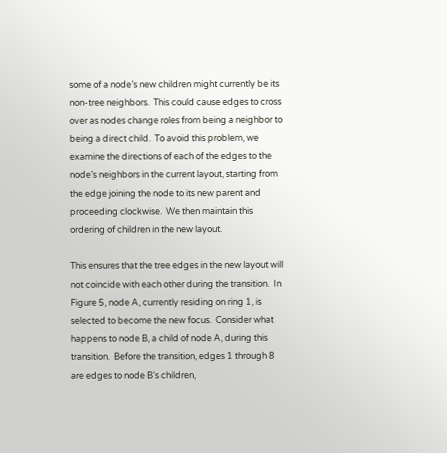some of a node’s new children might currently be its non-tree neighbors.  This could cause edges to cross over as nodes change roles from being a neighbor to being a direct child.  To avoid this problem, we examine the directions of each of the edges to the node’s neighbors in the current layout, starting from the edge joining the node to its new parent and proceeding clockwise.  We then maintain this ordering of children in the new layout.

This ensures that the tree edges in the new layout will not coincide with each other during the transition.  In Figure 5, node A, currently residing on ring 1, is selected to become the new focus.  Consider what happens to node B, a child of node A, during this transition.  Before the transition, edges 1 through 8 are edges to node B's children,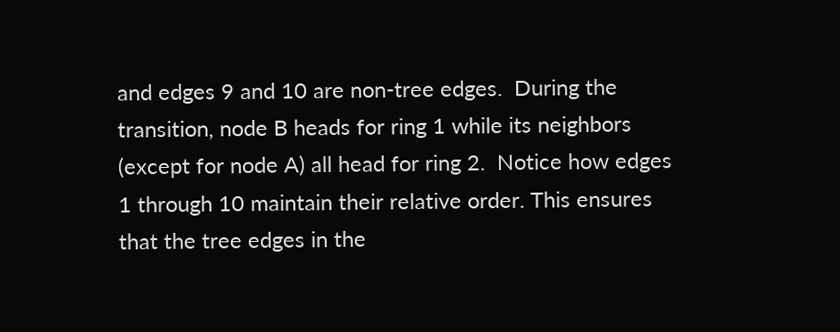and edges 9 and 10 are non-tree edges.  During the transition, node B heads for ring 1 while its neighbors (except for node A) all head for ring 2.  Notice how edges 1 through 10 maintain their relative order. This ensures that the tree edges in the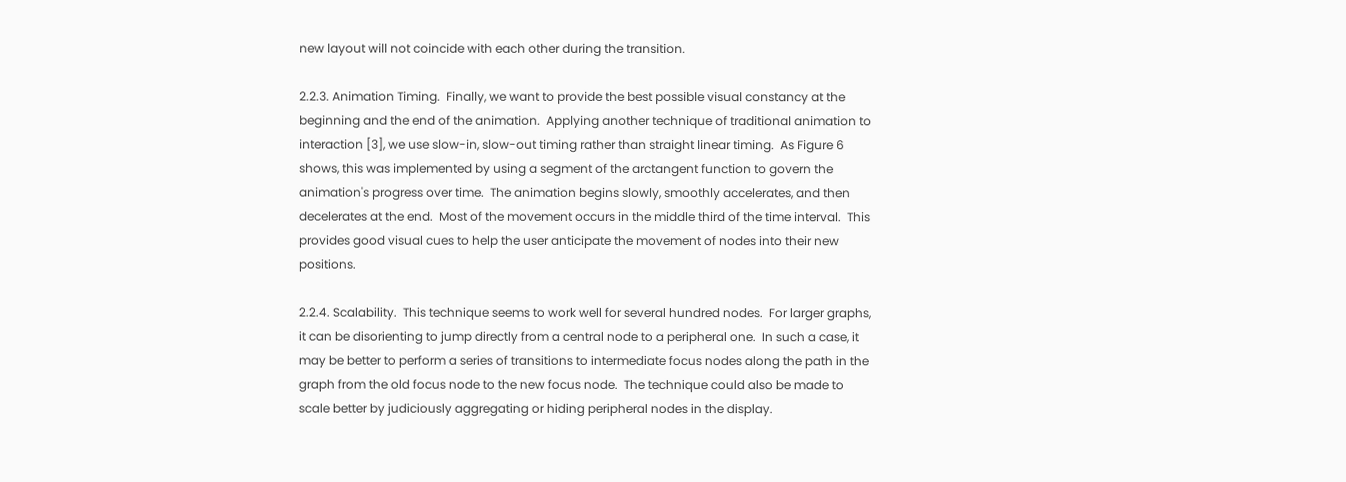new layout will not coincide with each other during the transition.

2.2.3. Animation Timing.  Finally, we want to provide the best possible visual constancy at the beginning and the end of the animation.  Applying another technique of traditional animation to interaction [3], we use slow-in, slow-out timing rather than straight linear timing.  As Figure 6 shows, this was implemented by using a segment of the arctangent function to govern the animation's progress over time.  The animation begins slowly, smoothly accelerates, and then decelerates at the end.  Most of the movement occurs in the middle third of the time interval.  This provides good visual cues to help the user anticipate the movement of nodes into their new positions.

2.2.4. Scalability.  This technique seems to work well for several hundred nodes.  For larger graphs, it can be disorienting to jump directly from a central node to a peripheral one.  In such a case, it may be better to perform a series of transitions to intermediate focus nodes along the path in the graph from the old focus node to the new focus node.  The technique could also be made to scale better by judiciously aggregating or hiding peripheral nodes in the display.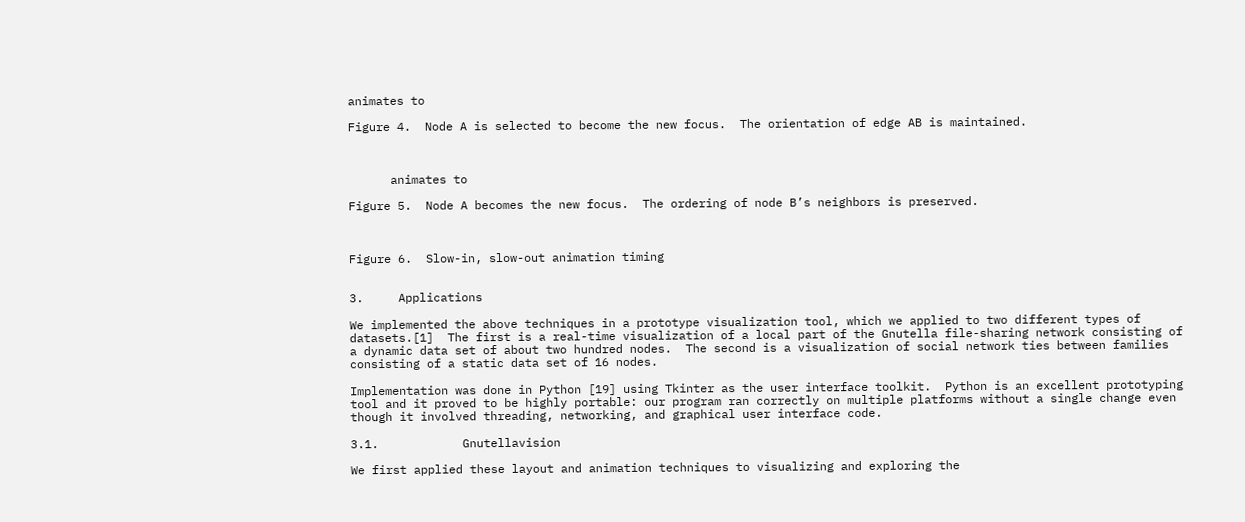animates to

Figure 4.  Node A is selected to become the new focus.  The orientation of edge AB is maintained.



      animates to

Figure 5.  Node A becomes the new focus.  The ordering of node B’s neighbors is preserved.



Figure 6.  Slow-in, slow-out animation timing


3.     Applications

We implemented the above techniques in a prototype visualization tool, which we applied to two different types of datasets.[1]  The first is a real-time visualization of a local part of the Gnutella file-sharing network consisting of a dynamic data set of about two hundred nodes.  The second is a visualization of social network ties between families consisting of a static data set of 16 nodes.

Implementation was done in Python [19] using Tkinter as the user interface toolkit.  Python is an excellent prototyping tool and it proved to be highly portable: our program ran correctly on multiple platforms without a single change even though it involved threading, networking, and graphical user interface code.

3.1.            Gnutellavision

We first applied these layout and animation techniques to visualizing and exploring the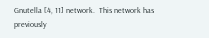Gnutella [4, 11] network.  This network has previously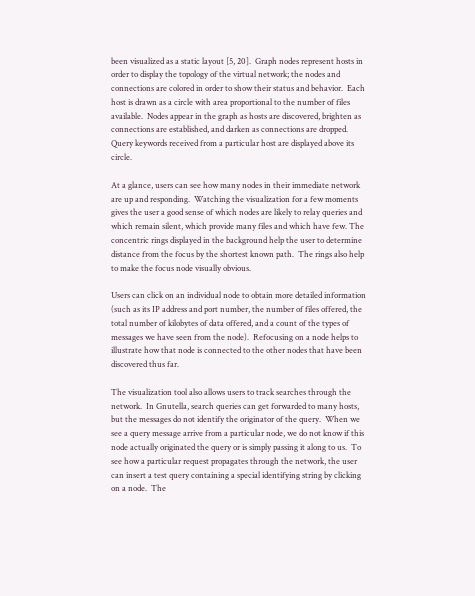been visualized as a static layout [5, 20].  Graph nodes represent hosts in order to display the topology of the virtual network; the nodes and connections are colored in order to show their status and behavior.  Each host is drawn as a circle with area proportional to the number of files available.  Nodes appear in the graph as hosts are discovered, brighten as connections are established, and darken as connections are dropped.  Query keywords received from a particular host are displayed above its circle.

At a glance, users can see how many nodes in their immediate network are up and responding.  Watching the visualization for a few moments gives the user a good sense of which nodes are likely to relay queries and which remain silent, which provide many files and which have few. The concentric rings displayed in the background help the user to determine distance from the focus by the shortest known path.  The rings also help to make the focus node visually obvious.

Users can click on an individual node to obtain more detailed information (such as its IP address and port number, the number of files offered, the total number of kilobytes of data offered, and a count of the types of messages we have seen from the node).  Refocusing on a node helps to illustrate how that node is connected to the other nodes that have been discovered thus far.

The visualization tool also allows users to track searches through the network.  In Gnutella, search queries can get forwarded to many hosts, but the messages do not identify the originator of the query.  When we see a query message arrive from a particular node, we do not know if this node actually originated the query or is simply passing it along to us.  To see how a particular request propagates through the network, the user can insert a test query containing a special identifying string by clicking on a node.  The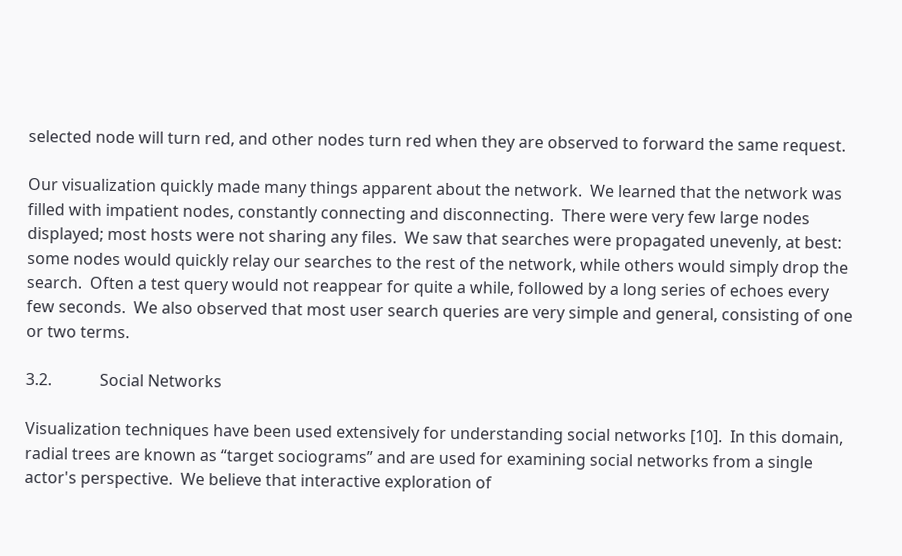selected node will turn red, and other nodes turn red when they are observed to forward the same request.

Our visualization quickly made many things apparent about the network.  We learned that the network was filled with impatient nodes, constantly connecting and disconnecting.  There were very few large nodes displayed; most hosts were not sharing any files.  We saw that searches were propagated unevenly, at best: some nodes would quickly relay our searches to the rest of the network, while others would simply drop the search.  Often a test query would not reappear for quite a while, followed by a long series of echoes every few seconds.  We also observed that most user search queries are very simple and general, consisting of one or two terms.

3.2.            Social Networks

Visualization techniques have been used extensively for understanding social networks [10].  In this domain, radial trees are known as “target sociograms” and are used for examining social networks from a single actor's perspective.  We believe that interactive exploration of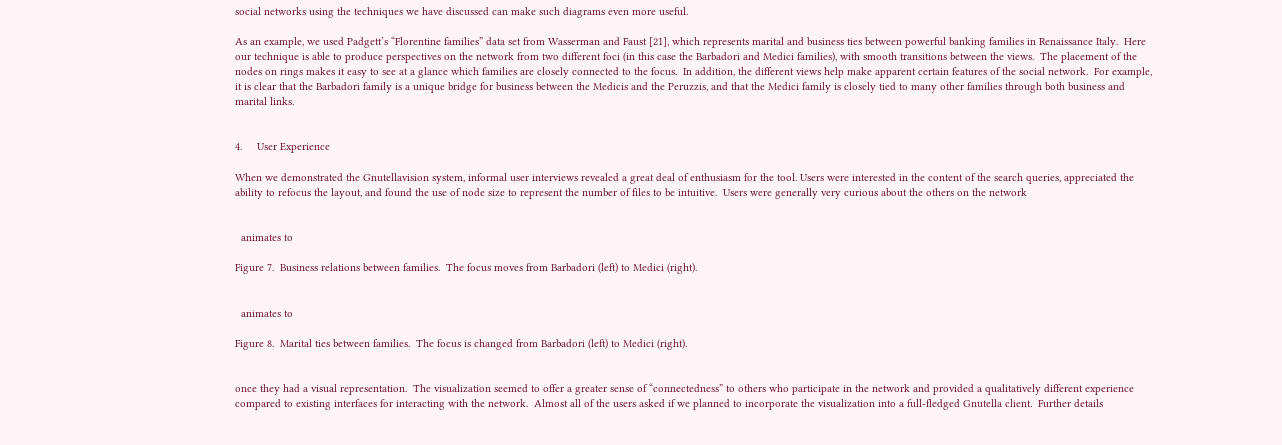social networks using the techniques we have discussed can make such diagrams even more useful.

As an example, we used Padgett’s “Florentine families” data set from Wasserman and Faust [21], which represents marital and business ties between powerful banking families in Renaissance Italy.  Here our technique is able to produce perspectives on the network from two different foci (in this case the Barbadori and Medici families), with smooth transitions between the views.  The placement of the nodes on rings makes it easy to see at a glance which families are closely connected to the focus.  In addition, the different views help make apparent certain features of the social network.  For example, it is clear that the Barbadori family is a unique bridge for business between the Medicis and the Peruzzis, and that the Medici family is closely tied to many other families through both business and marital links.


4.     User Experience

When we demonstrated the Gnutellavision system, informal user interviews revealed a great deal of enthusiasm for the tool. Users were interested in the content of the search queries, appreciated the ability to refocus the layout, and found the use of node size to represent the number of files to be intuitive.  Users were generally very curious about the others on the network


  animates to

Figure 7.  Business relations between families.  The focus moves from Barbadori (left) to Medici (right).


  animates to

Figure 8.  Marital ties between families.  The focus is changed from Barbadori (left) to Medici (right).


once they had a visual representation.  The visualization seemed to offer a greater sense of “connectedness” to others who participate in the network and provided a qualitatively different experience compared to existing interfaces for interacting with the network.  Almost all of the users asked if we planned to incorporate the visualization into a full-fledged Gnutella client.  Further details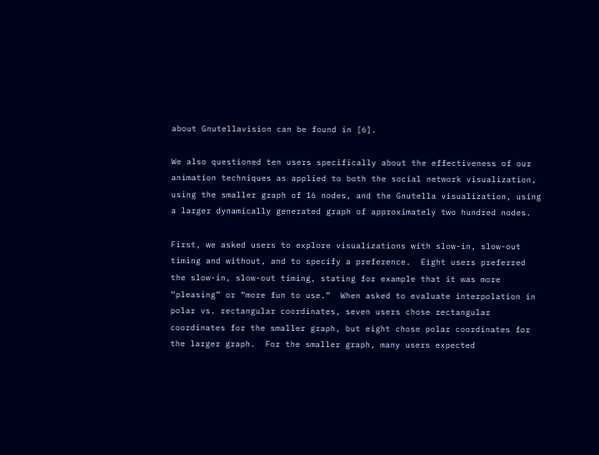about Gnutellavision can be found in [6].

We also questioned ten users specifically about the effectiveness of our animation techniques as applied to both the social network visualization, using the smaller graph of 16 nodes, and the Gnutella visualization, using a larger dynamically generated graph of approximately two hundred nodes.

First, we asked users to explore visualizations with slow-in, slow-out timing and without, and to specify a preference.  Eight users preferred the slow-in, slow-out timing, stating for example that it was more “pleasing” or “more fun to use.”  When asked to evaluate interpolation in polar vs. rectangular coordinates, seven users chose rectangular coordinates for the smaller graph, but eight chose polar coordinates for the larger graph.  For the smaller graph, many users expected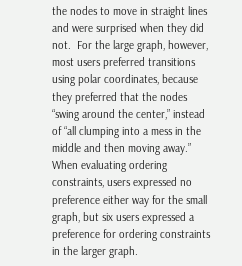the nodes to move in straight lines and were surprised when they did not.  For the large graph, however, most users preferred transitions using polar coordinates, because they preferred that the nodes “swing around the center,” instead of “all clumping into a mess in the middle and then moving away.”  When evaluating ordering constraints, users expressed no preference either way for the small graph, but six users expressed a preference for ordering constraints in the larger graph.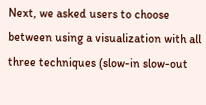Next, we asked users to choose between using a visualization with all three techniques (slow-in slow-out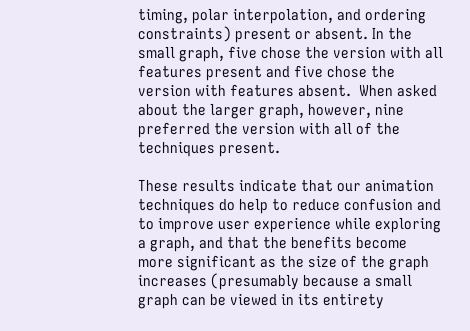timing, polar interpolation, and ordering constraints) present or absent. In the small graph, five chose the version with all features present and five chose the version with features absent.  When asked about the larger graph, however, nine preferred the version with all of the techniques present.

These results indicate that our animation techniques do help to reduce confusion and to improve user experience while exploring a graph, and that the benefits become more significant as the size of the graph increases (presumably because a small graph can be viewed in its entirety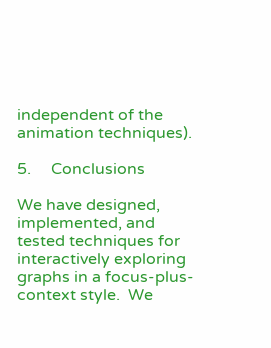independent of the animation techniques).

5.     Conclusions

We have designed, implemented, and tested techniques for interactively exploring graphs in a focus-plus-context style.  We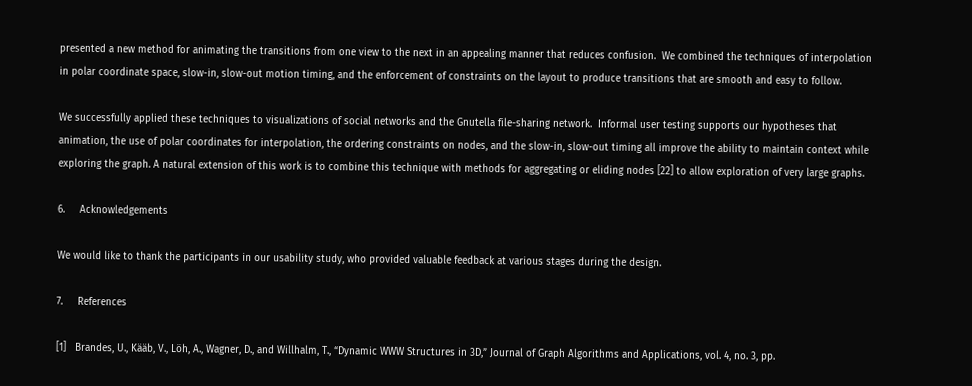presented a new method for animating the transitions from one view to the next in an appealing manner that reduces confusion.  We combined the techniques of interpolation in polar coordinate space, slow-in, slow-out motion timing, and the enforcement of constraints on the layout to produce transitions that are smooth and easy to follow.

We successfully applied these techniques to visualizations of social networks and the Gnutella file-sharing network.  Informal user testing supports our hypotheses that animation, the use of polar coordinates for interpolation, the ordering constraints on nodes, and the slow-in, slow-out timing all improve the ability to maintain context while exploring the graph. A natural extension of this work is to combine this technique with methods for aggregating or eliding nodes [22] to allow exploration of very large graphs.

6.     Acknowledgements

We would like to thank the participants in our usability study, who provided valuable feedback at various stages during the design.

7.     References

[1]   Brandes, U., Kääb, V., Löh, A., Wagner, D., and Willhalm, T., “Dynamic WWW Structures in 3D,” Journal of Graph Algorithms and Applications, vol. 4, no. 3, pp.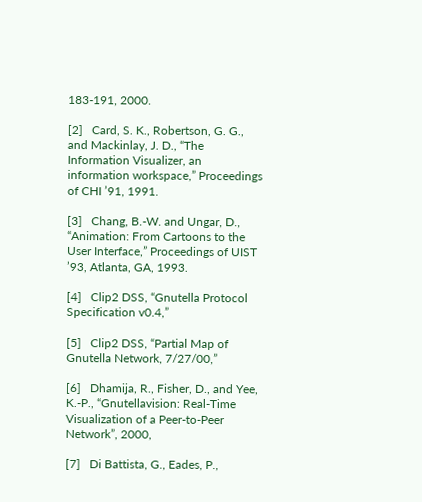183-191, 2000.

[2]   Card, S. K., Robertson, G. G., and Mackinlay, J. D., “The Information Visualizer, an information workspace,” Proceedings of CHI ’91, 1991.

[3]   Chang, B.-W. and Ungar, D., “Animation: From Cartoons to the User Interface,” Proceedings of UIST ’93, Atlanta, GA, 1993.

[4]   Clip2 DSS, “Gnutella Protocol Specification v0.4,”

[5]   Clip2 DSS, “Partial Map of Gnutella Network, 7/27/00,”

[6]   Dhamija, R., Fisher, D., and Yee, K.-P., “Gnutellavision: Real-Time Visualization of a Peer-to-Peer Network”, 2000,

[7]   Di Battista, G., Eades, P.,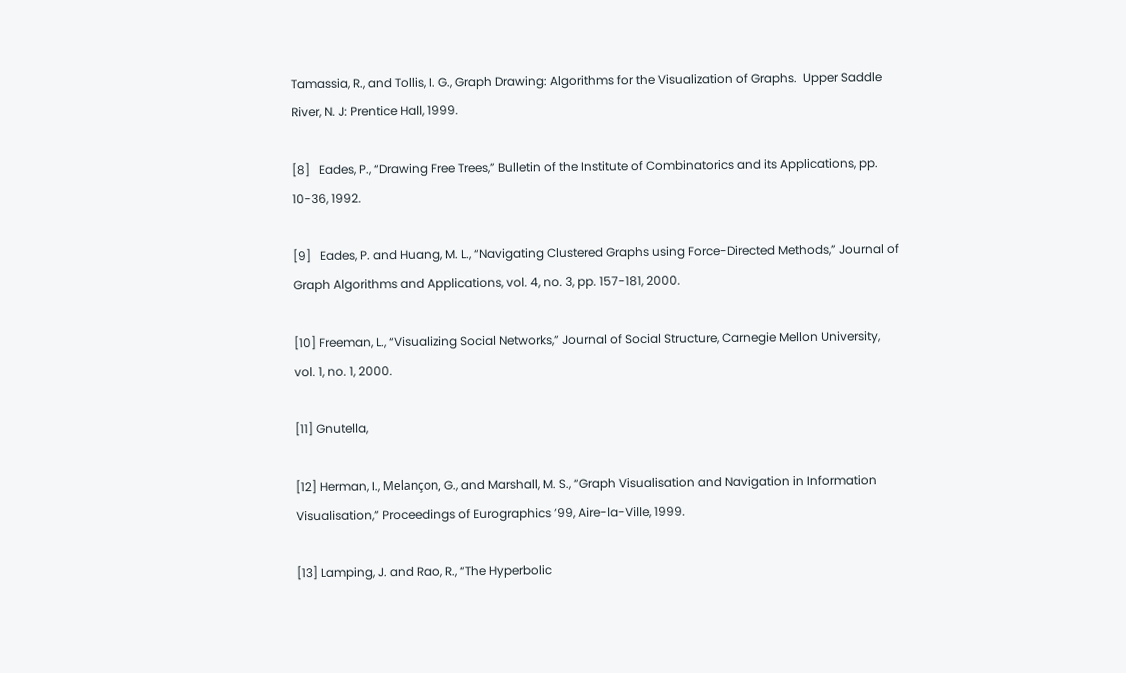Tamassia, R., and Tollis, I. G., Graph Drawing: Algorithms for the Visualization of Graphs.  Upper Saddle River, N. J: Prentice Hall, 1999.

[8]   Eades, P., “Drawing Free Trees,” Bulletin of the Institute of Combinatorics and its Applications, pp. 10-36, 1992.

[9]   Eades, P. and Huang, M. L., “Navigating Clustered Graphs using Force-Directed Methods,” Journal of Graph Algorithms and Applications, vol. 4, no. 3, pp. 157-181, 2000.

[10] Freeman, L., “Visualizing Social Networks,” Journal of Social Structure, Carnegie Mellon University, vol. 1, no. 1, 2000.

[11] Gnutella,

[12] Herman, I., Melançon, G., and Marshall, M. S., “Graph Visualisation and Navigation in Information Visualisation,” Proceedings of Eurographics ’99, Aire-la-Ville, 1999.

[13] Lamping, J. and Rao, R., “The Hyperbolic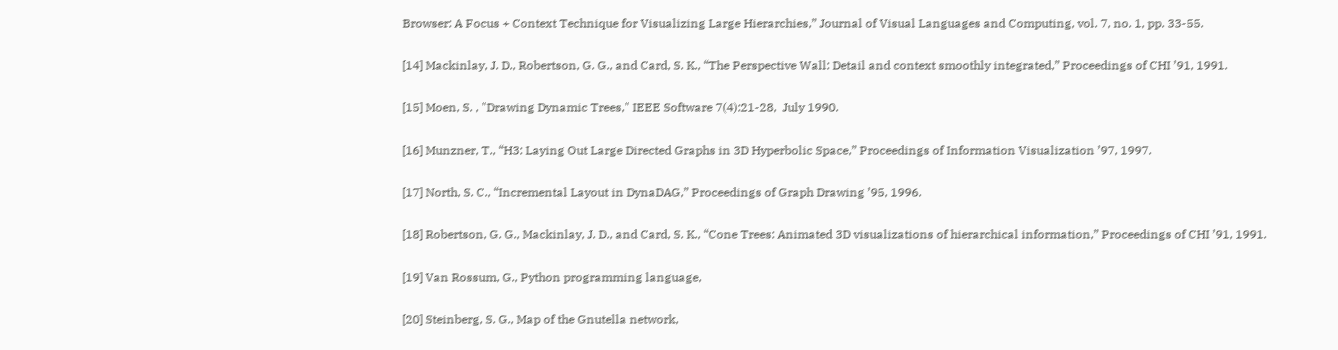Browser: A Focus + Context Technique for Visualizing Large Hierarchies,” Journal of Visual Languages and Computing, vol. 7, no. 1, pp. 33-55.

[14] Mackinlay, J. D., Robertson, G. G., and Card, S. K., “The Perspective Wall: Detail and context smoothly integrated,” Proceedings of CHI ’91, 1991.

[15] Moen, S. , "Drawing Dynamic Trees," IEEE Software 7(4):21-28,  July 1990.

[16] Munzner, T., “H3: Laying Out Large Directed Graphs in 3D Hyperbolic Space,” Proceedings of Information Visualization ’97, 1997.

[17] North, S. C., “Incremental Layout in DynaDAG,” Proceedings of Graph Drawing ’95, 1996.

[18] Robertson, G. G., Mackinlay, J. D., and Card, S. K., “Cone Trees: Animated 3D visualizations of hierarchical information,” Proceedings of CHI ’91, 1991.

[19] Van Rossum, G., Python programming language,

[20] Steinberg, S. G., Map of the Gnutella network,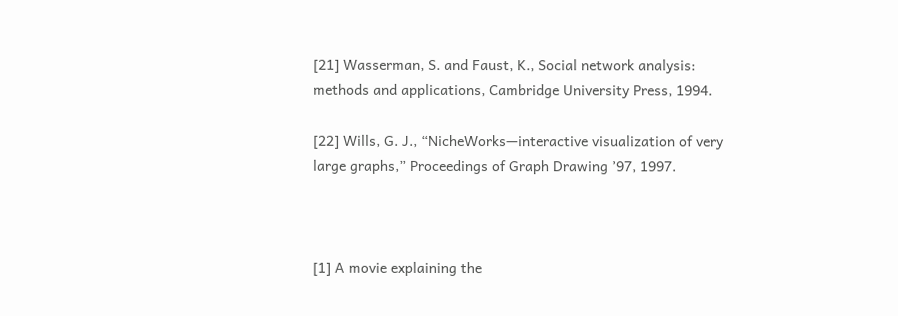[21] Wasserman, S. and Faust, K., Social network analysis: methods and applications, Cambridge University Press, 1994.

[22] Wills, G. J., “NicheWorks—interactive visualization of very large graphs,” Proceedings of Graph Drawing ’97, 1997.



[1] A movie explaining the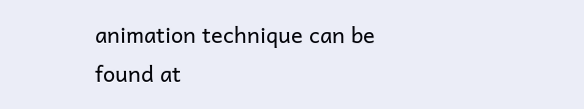animation technique can be found at